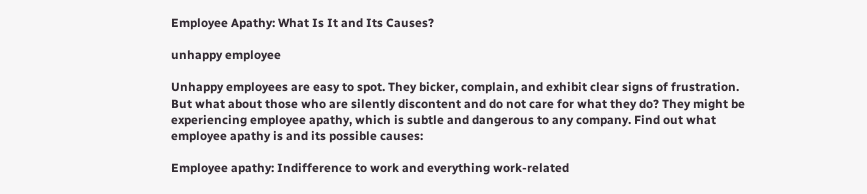Employee Apathy: What Is It and Its Causes?

unhappy employee

Unhappy employees are easy to spot. They bicker, complain, and exhibit clear signs of frustration. But what about those who are silently discontent and do not care for what they do? They might be experiencing employee apathy, which is subtle and dangerous to any company. Find out what employee apathy is and its possible causes:

Employee apathy: Indifference to work and everything work-related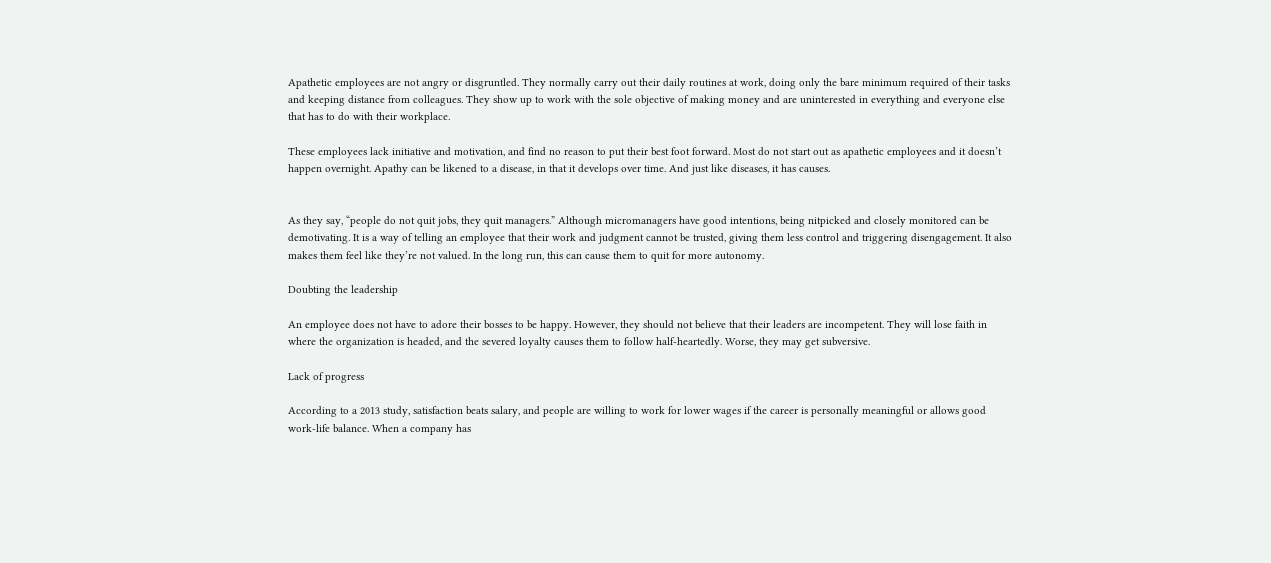Apathetic employees are not angry or disgruntled. They normally carry out their daily routines at work, doing only the bare minimum required of their tasks and keeping distance from colleagues. They show up to work with the sole objective of making money and are uninterested in everything and everyone else that has to do with their workplace.

These employees lack initiative and motivation, and find no reason to put their best foot forward. Most do not start out as apathetic employees and it doesn’t happen overnight. Apathy can be likened to a disease, in that it develops over time. And just like diseases, it has causes.


As they say, “people do not quit jobs, they quit managers.” Although micromanagers have good intentions, being nitpicked and closely monitored can be demotivating. It is a way of telling an employee that their work and judgment cannot be trusted, giving them less control and triggering disengagement. It also makes them feel like they’re not valued. In the long run, this can cause them to quit for more autonomy.

Doubting the leadership

An employee does not have to adore their bosses to be happy. However, they should not believe that their leaders are incompetent. They will lose faith in where the organization is headed, and the severed loyalty causes them to follow half-heartedly. Worse, they may get subversive.

Lack of progress

According to a 2013 study, satisfaction beats salary, and people are willing to work for lower wages if the career is personally meaningful or allows good work-life balance. When a company has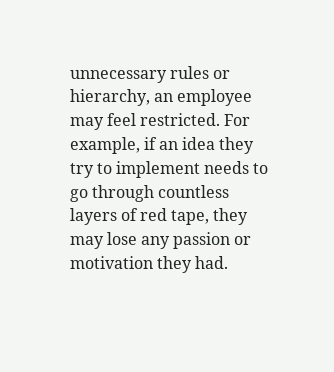unnecessary rules or hierarchy, an employee may feel restricted. For example, if an idea they try to implement needs to go through countless layers of red tape, they may lose any passion or motivation they had.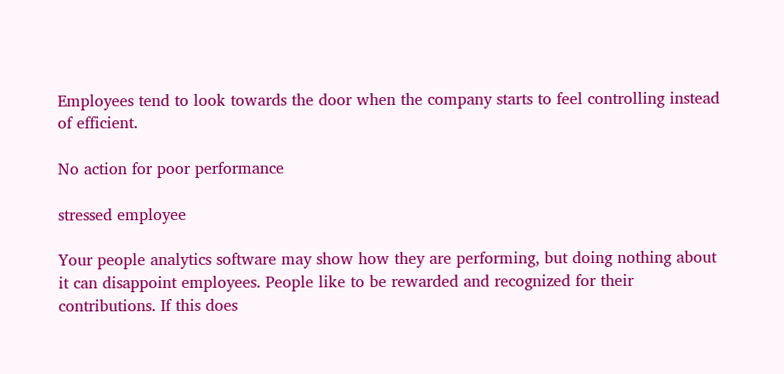Employees tend to look towards the door when the company starts to feel controlling instead of efficient.

No action for poor performance

stressed employee

Your people analytics software may show how they are performing, but doing nothing about it can disappoint employees. People like to be rewarded and recognized for their contributions. If this does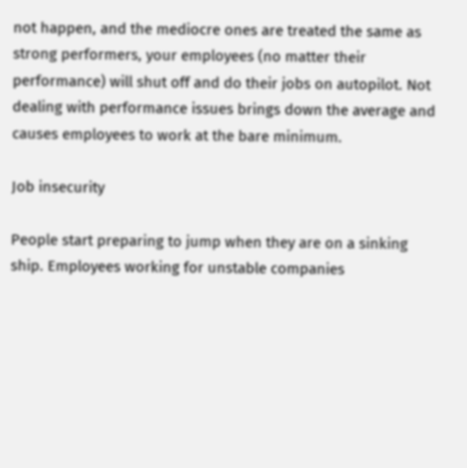not happen, and the mediocre ones are treated the same as strong performers, your employees (no matter their performance) will shut off and do their jobs on autopilot. Not dealing with performance issues brings down the average and causes employees to work at the bare minimum.

Job insecurity

People start preparing to jump when they are on a sinking ship. Employees working for unstable companies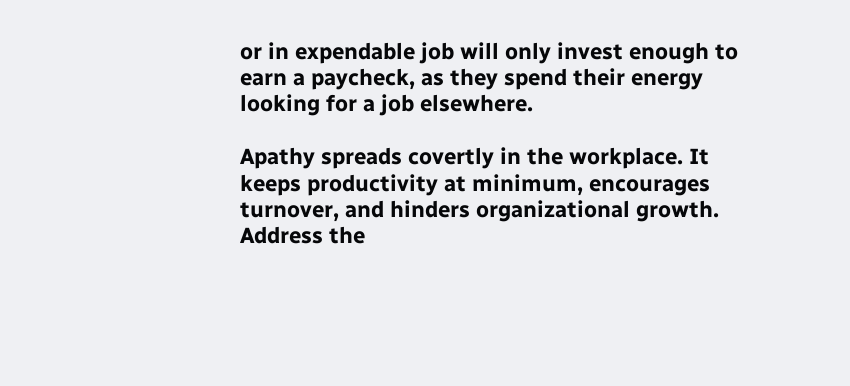or in expendable job will only invest enough to earn a paycheck, as they spend their energy looking for a job elsewhere.

Apathy spreads covertly in the workplace. It keeps productivity at minimum, encourages turnover, and hinders organizational growth. Address the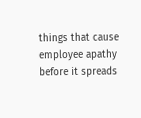things that cause employee apathy before it spreads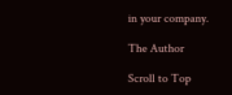in your company.

The Author

Scroll to Top